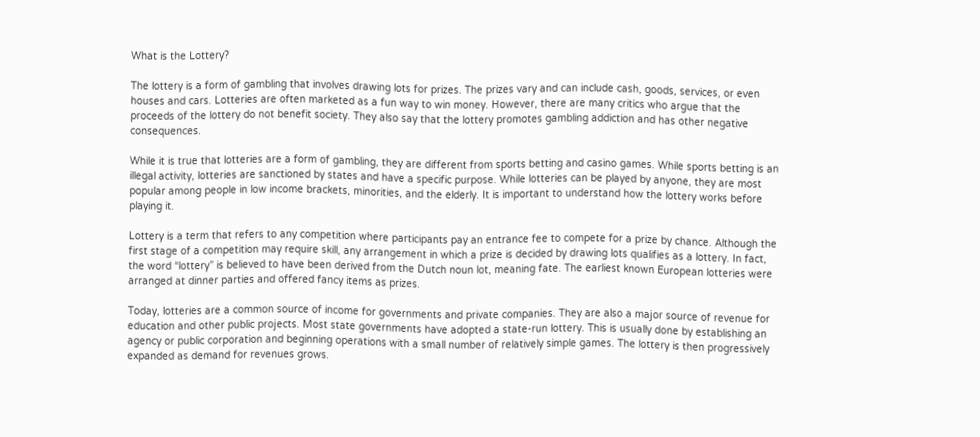What is the Lottery?

The lottery is a form of gambling that involves drawing lots for prizes. The prizes vary and can include cash, goods, services, or even houses and cars. Lotteries are often marketed as a fun way to win money. However, there are many critics who argue that the proceeds of the lottery do not benefit society. They also say that the lottery promotes gambling addiction and has other negative consequences.

While it is true that lotteries are a form of gambling, they are different from sports betting and casino games. While sports betting is an illegal activity, lotteries are sanctioned by states and have a specific purpose. While lotteries can be played by anyone, they are most popular among people in low income brackets, minorities, and the elderly. It is important to understand how the lottery works before playing it.

Lottery is a term that refers to any competition where participants pay an entrance fee to compete for a prize by chance. Although the first stage of a competition may require skill, any arrangement in which a prize is decided by drawing lots qualifies as a lottery. In fact, the word “lottery” is believed to have been derived from the Dutch noun lot, meaning fate. The earliest known European lotteries were arranged at dinner parties and offered fancy items as prizes.

Today, lotteries are a common source of income for governments and private companies. They are also a major source of revenue for education and other public projects. Most state governments have adopted a state-run lottery. This is usually done by establishing an agency or public corporation and beginning operations with a small number of relatively simple games. The lottery is then progressively expanded as demand for revenues grows.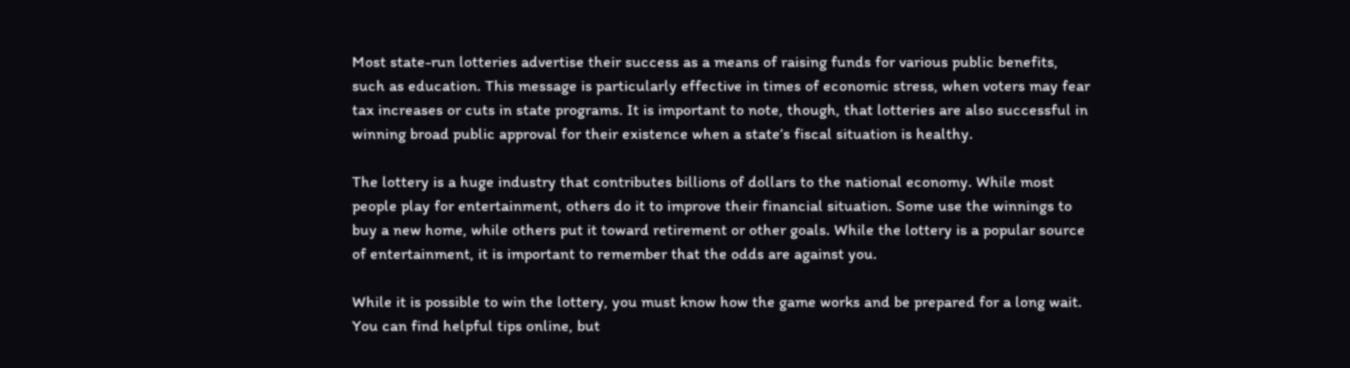Most state-run lotteries advertise their success as a means of raising funds for various public benefits, such as education. This message is particularly effective in times of economic stress, when voters may fear tax increases or cuts in state programs. It is important to note, though, that lotteries are also successful in winning broad public approval for their existence when a state’s fiscal situation is healthy.

The lottery is a huge industry that contributes billions of dollars to the national economy. While most people play for entertainment, others do it to improve their financial situation. Some use the winnings to buy a new home, while others put it toward retirement or other goals. While the lottery is a popular source of entertainment, it is important to remember that the odds are against you.

While it is possible to win the lottery, you must know how the game works and be prepared for a long wait. You can find helpful tips online, but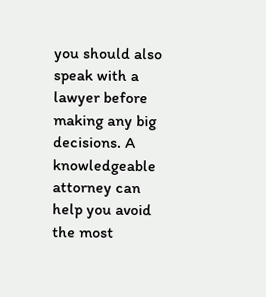you should also speak with a lawyer before making any big decisions. A knowledgeable attorney can help you avoid the most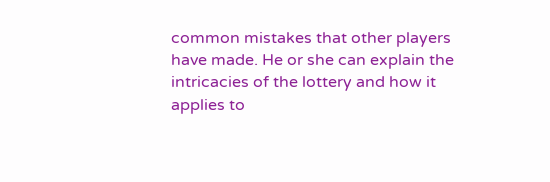common mistakes that other players have made. He or she can explain the intricacies of the lottery and how it applies to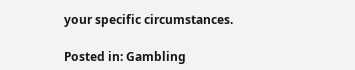your specific circumstances.

Posted in: Gambling